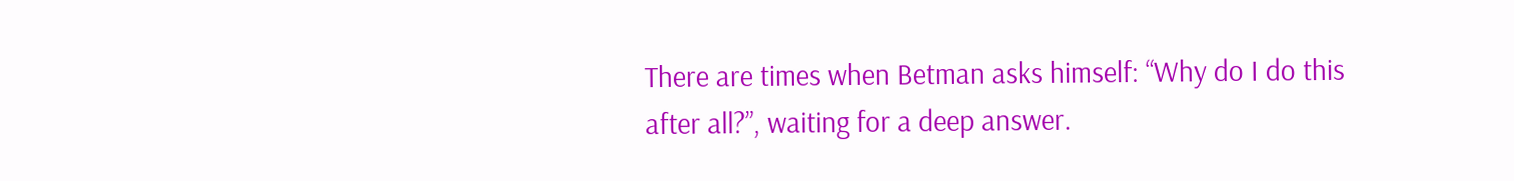There are times when Betman asks himself: “Why do I do this after all?”, waiting for a deep answer.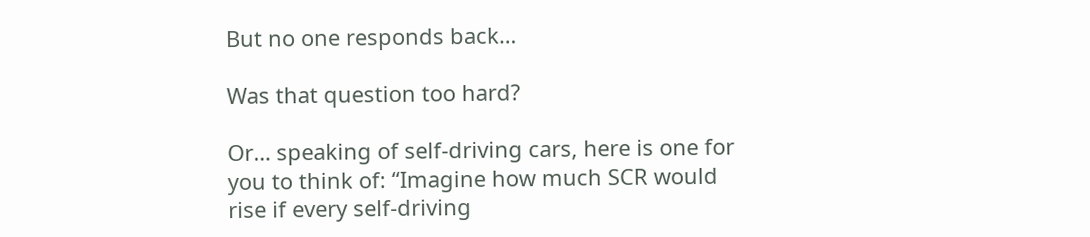But no one responds back…

Was that question too hard?

Or… speaking of self-driving cars, here is one for you to think of: “Imagine how much SCR would rise if every self-driving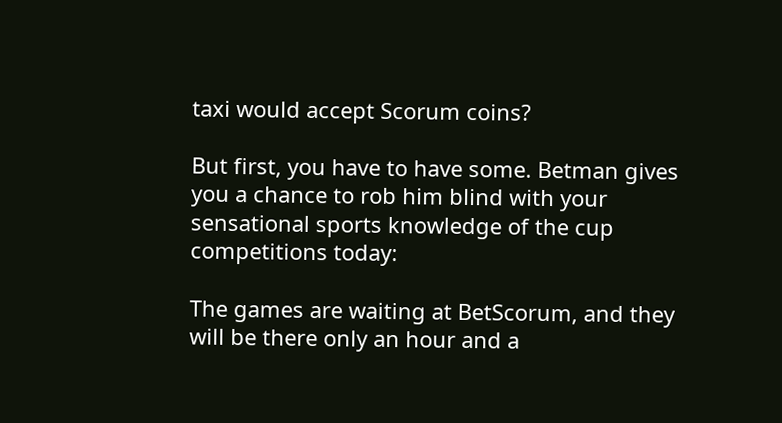taxi would accept Scorum coins?

But first, you have to have some. Betman gives you a chance to rob him blind with your sensational sports knowledge of the cup competitions today:

The games are waiting at BetScorum, and they will be there only an hour and a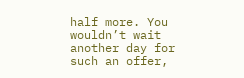half more. You wouldn’t wait another day for such an offer,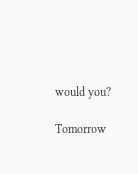would you?

Tomorrow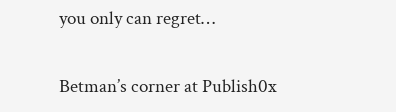you only can regret…

Betman’s corner at Publish0x